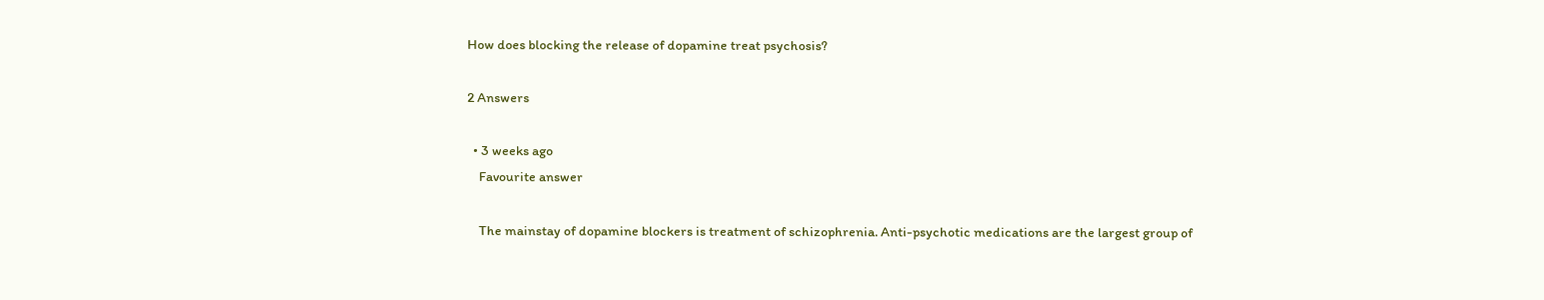How does blocking the release of dopamine treat psychosis?

2 Answers

  • 3 weeks ago
    Favourite answer

    The mainstay of dopamine blockers is treatment of schizophrenia. Anti-psychotic medications are the largest group of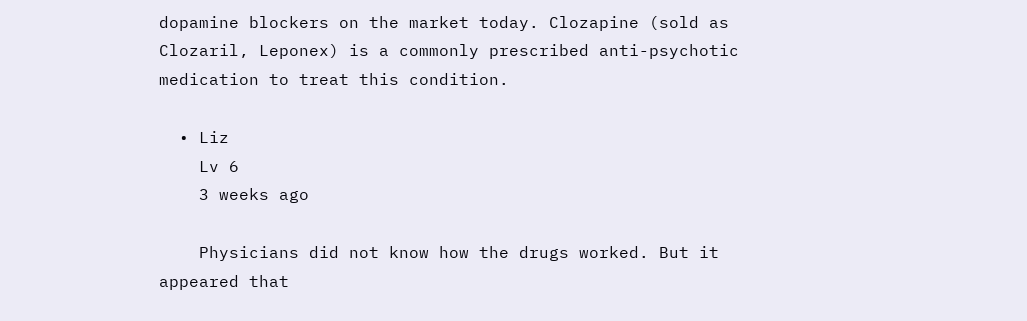dopamine blockers on the market today. Clozapine (sold as Clozaril, Leponex) is a commonly prescribed anti-psychotic medication to treat this condition.

  • Liz
    Lv 6
    3 weeks ago

    Physicians did not know how the drugs worked. But it appeared that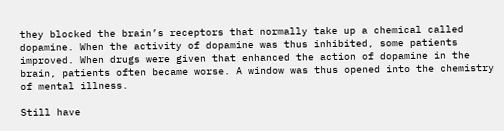they blocked the brain’s receptors that normally take up a chemical called dopamine. When the activity of dopamine was thus inhibited, some patients improved. When drugs were given that enhanced the action of dopamine in the brain, patients often became worse. A window was thus opened into the chemistry of mental illness.

Still have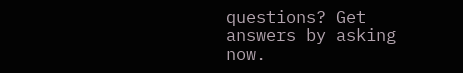questions? Get answers by asking now.